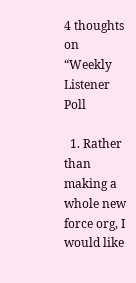4 thoughts on “Weekly Listener Poll

  1. Rather than making a whole new force org, I would like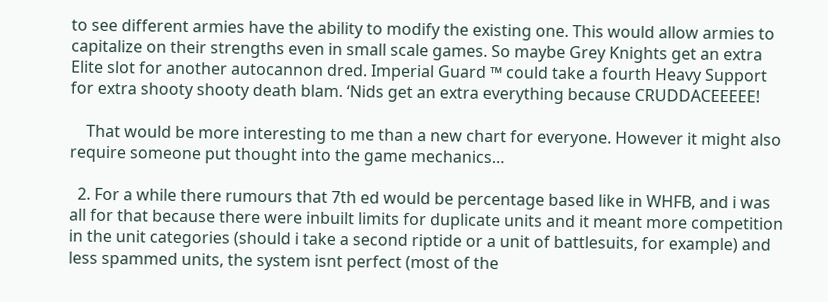to see different armies have the ability to modify the existing one. This would allow armies to capitalize on their strengths even in small scale games. So maybe Grey Knights get an extra Elite slot for another autocannon dred. Imperial Guard ™ could take a fourth Heavy Support for extra shooty shooty death blam. ‘Nids get an extra everything because CRUDDACEEEEE!

    That would be more interesting to me than a new chart for everyone. However it might also require someone put thought into the game mechanics…

  2. For a while there rumours that 7th ed would be percentage based like in WHFB, and i was all for that because there were inbuilt limits for duplicate units and it meant more competition in the unit categories (should i take a second riptide or a unit of battlesuits, for example) and less spammed units, the system isnt perfect (most of the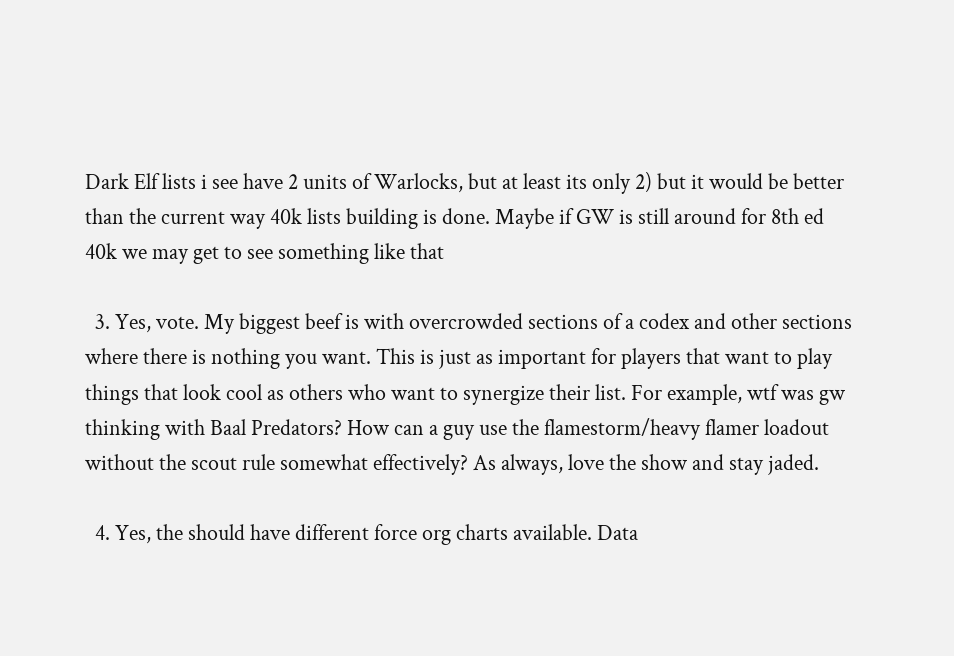Dark Elf lists i see have 2 units of Warlocks, but at least its only 2) but it would be better than the current way 40k lists building is done. Maybe if GW is still around for 8th ed 40k we may get to see something like that

  3. Yes, vote. My biggest beef is with overcrowded sections of a codex and other sections where there is nothing you want. This is just as important for players that want to play things that look cool as others who want to synergize their list. For example, wtf was gw thinking with Baal Predators? How can a guy use the flamestorm/heavy flamer loadout without the scout rule somewhat effectively? As always, love the show and stay jaded.

  4. Yes, the should have different force org charts available. Data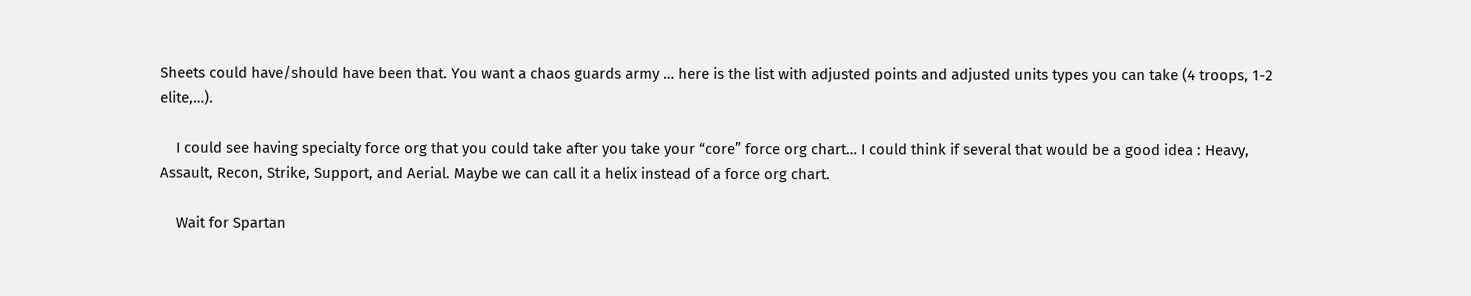Sheets could have/should have been that. You want a chaos guards army … here is the list with adjusted points and adjusted units types you can take (4 troops, 1-2 elite,…).

    I could see having specialty force org that you could take after you take your “core” force org chart… I could think if several that would be a good idea : Heavy, Assault, Recon, Strike, Support, and Aerial. Maybe we can call it a helix instead of a force org chart.

    Wait for Spartan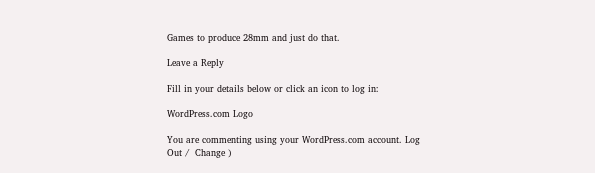Games to produce 28mm and just do that.

Leave a Reply

Fill in your details below or click an icon to log in:

WordPress.com Logo

You are commenting using your WordPress.com account. Log Out /  Change )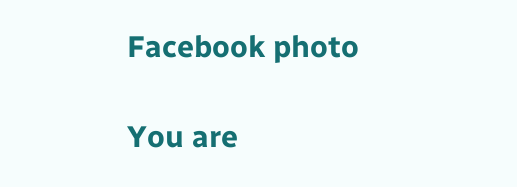Facebook photo

You are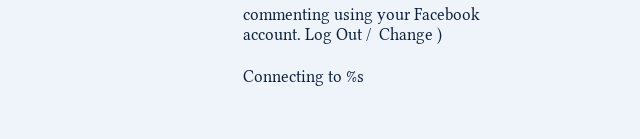commenting using your Facebook account. Log Out /  Change )

Connecting to %s